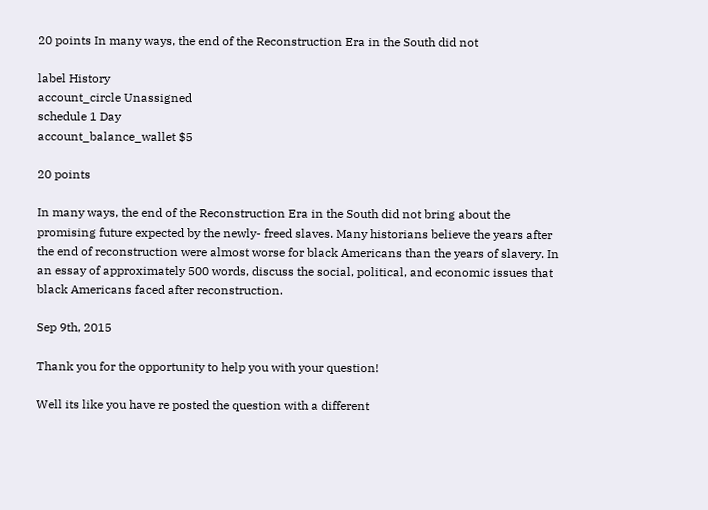20 points In many ways, the end of the Reconstruction Era in the South did not

label History
account_circle Unassigned
schedule 1 Day
account_balance_wallet $5

20 points

In many ways, the end of the Reconstruction Era in the South did not bring about the promising future expected by the newly- freed slaves. Many historians believe the years after the end of reconstruction were almost worse for black Americans than the years of slavery. In an essay of approximately 500 words, discuss the social, political, and economic issues that black Americans faced after reconstruction.

Sep 9th, 2015

Thank you for the opportunity to help you with your question!

Well its like you have re posted the question with a different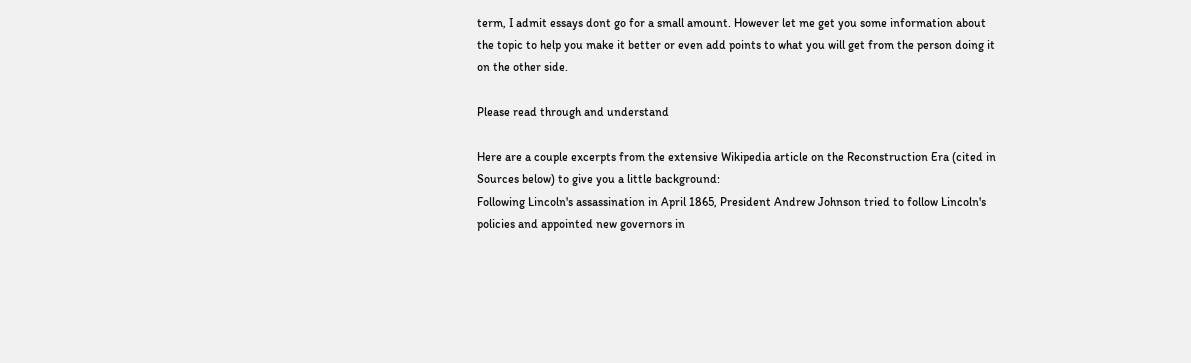term, I admit essays dont go for a small amount. However let me get you some information about the topic to help you make it better or even add points to what you will get from the person doing it on the other side.

Please read through and understand

Here are a couple excerpts from the extensive Wikipedia article on the Reconstruction Era (cited in Sources below) to give you a little background:
Following Lincoln's assassination in April 1865, President Andrew Johnson tried to follow Lincoln's policies and appointed new governors in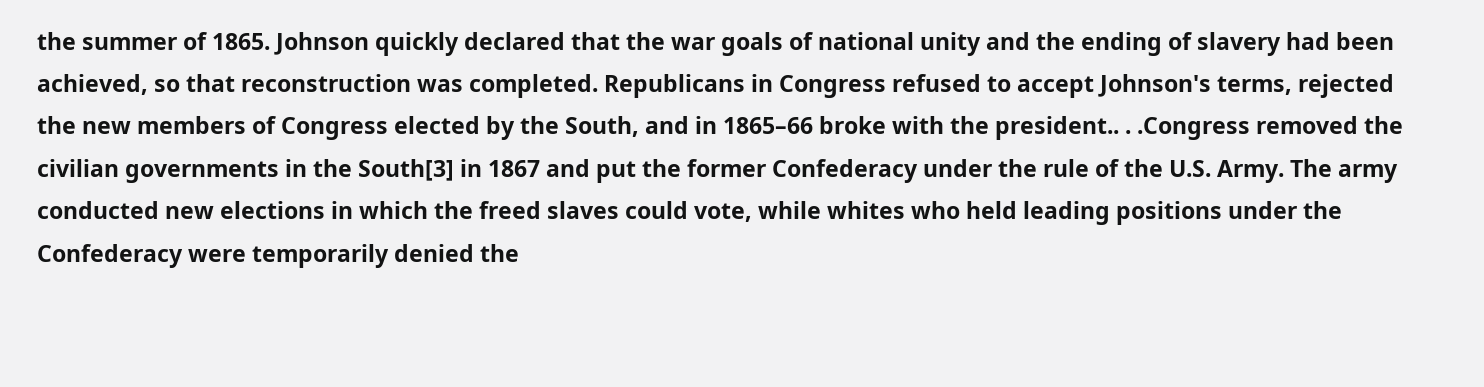the summer of 1865. Johnson quickly declared that the war goals of national unity and the ending of slavery had been achieved, so that reconstruction was completed. Republicans in Congress refused to accept Johnson's terms, rejected the new members of Congress elected by the South, and in 1865–66 broke with the president.. . .Congress removed the civilian governments in the South[3] in 1867 and put the former Confederacy under the rule of the U.S. Army. The army conducted new elections in which the freed slaves could vote, while whites who held leading positions under the Confederacy were temporarily denied the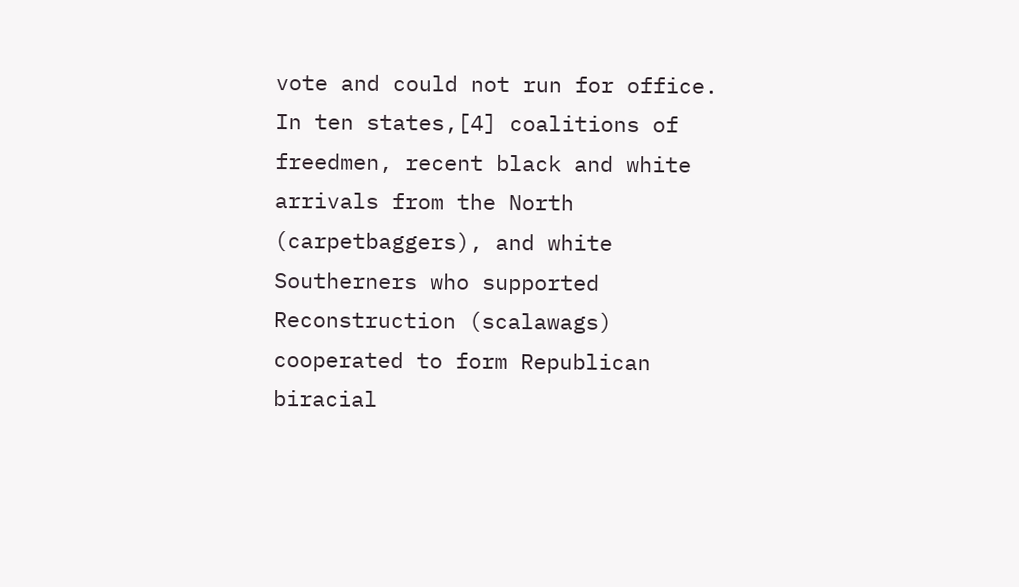vote and could not run for office.
In ten states,[4] coalitions of freedmen, recent black and white arrivals from the North (carpetbaggers), and white Southerners who supported Reconstruction (scalawags) cooperated to form Republican biracial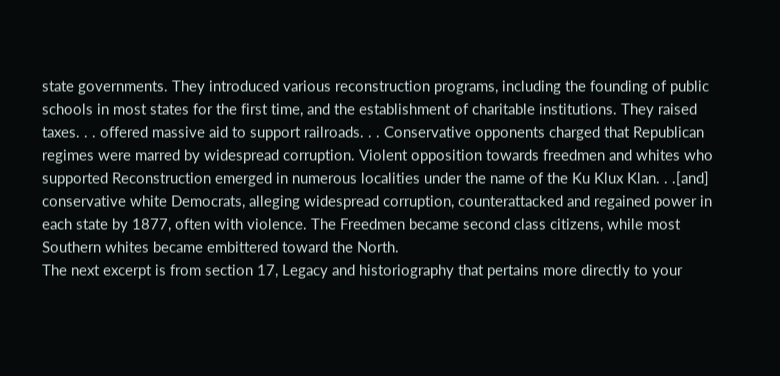state governments. They introduced various reconstruction programs, including the founding of public schools in most states for the first time, and the establishment of charitable institutions. They raised taxes. . . offered massive aid to support railroads. . . Conservative opponents charged that Republican regimes were marred by widespread corruption. Violent opposition towards freedmen and whites who supported Reconstruction emerged in numerous localities under the name of the Ku Klux Klan. . .[and] conservative white Democrats, alleging widespread corruption, counterattacked and regained power in each state by 1877, often with violence. The Freedmen became second class citizens, while most Southern whites became embittered toward the North.
The next excerpt is from section 17, Legacy and historiography that pertains more directly to your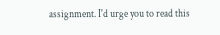assignment. I'd urge you to read this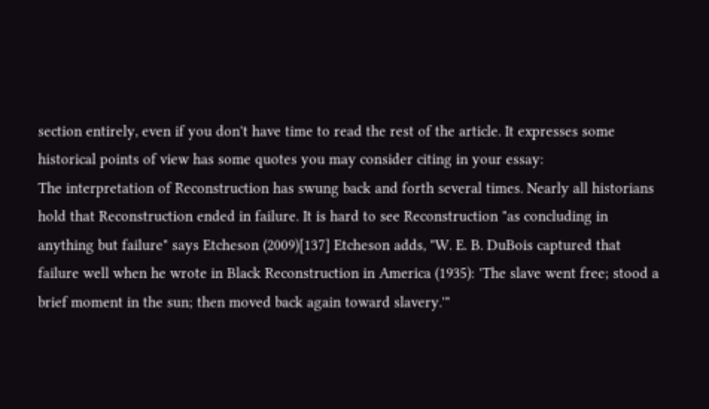section entirely, even if you don't have time to read the rest of the article. It expresses some historical points of view has some quotes you may consider citing in your essay:
The interpretation of Reconstruction has swung back and forth several times. Nearly all historians hold that Reconstruction ended in failure. It is hard to see Reconstruction "as concluding in anything but failure" says Etcheson (2009)[137] Etcheson adds, "W. E. B. DuBois captured that failure well when he wrote in Black Reconstruction in America (1935): 'The slave went free; stood a brief moment in the sun; then moved back again toward slavery.'"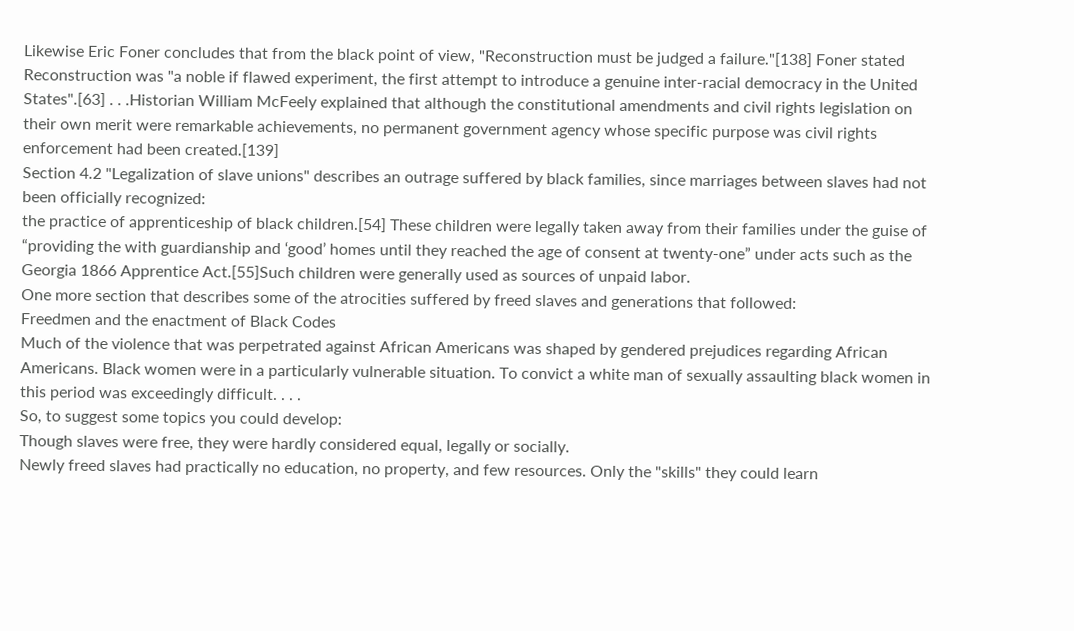Likewise Eric Foner concludes that from the black point of view, "Reconstruction must be judged a failure."[138] Foner stated Reconstruction was "a noble if flawed experiment, the first attempt to introduce a genuine inter-racial democracy in the United States".[63] . . .Historian William McFeely explained that although the constitutional amendments and civil rights legislation on their own merit were remarkable achievements, no permanent government agency whose specific purpose was civil rights enforcement had been created.[139]
Section 4.2 "Legalization of slave unions" describes an outrage suffered by black families, since marriages between slaves had not been officially recognized:
the practice of apprenticeship of black children.[54] These children were legally taken away from their families under the guise of “providing the with guardianship and ‘good’ homes until they reached the age of consent at twenty-one” under acts such as the Georgia 1866 Apprentice Act.[55]Such children were generally used as sources of unpaid labor.
One more section that describes some of the atrocities suffered by freed slaves and generations that followed:
Freedmen and the enactment of Black Codes
Much of the violence that was perpetrated against African Americans was shaped by gendered prejudices regarding African Americans. Black women were in a particularly vulnerable situation. To convict a white man of sexually assaulting black women in this period was exceedingly difficult. . . .
So, to suggest some topics you could develop:
Though slaves were free, they were hardly considered equal, legally or socially.
Newly freed slaves had practically no education, no property, and few resources. Only the "skills" they could learn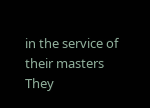in the service of their masters They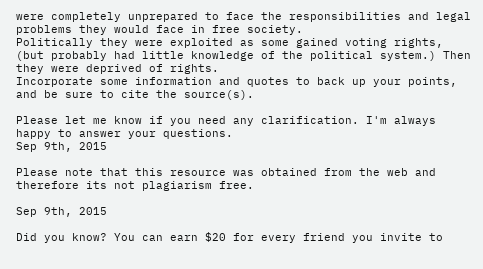were completely unprepared to face the responsibilities and legal problems they would face in free society.
Politically they were exploited as some gained voting rights, (but probably had little knowledge of the political system.) Then they were deprived of rights.
Incorporate some information and quotes to back up your points, and be sure to cite the source(s).

Please let me know if you need any clarification. I'm always happy to answer your questions.
Sep 9th, 2015

Please note that this resource was obtained from the web and therefore its not plagiarism free.

Sep 9th, 2015

Did you know? You can earn $20 for every friend you invite to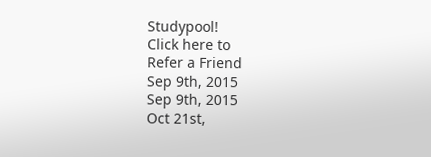Studypool!
Click here to
Refer a Friend
Sep 9th, 2015
Sep 9th, 2015
Oct 21st,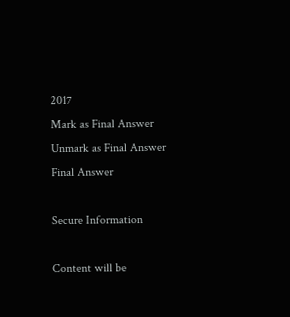2017
Mark as Final Answer
Unmark as Final Answer
Final Answer

Secure Information

Content will be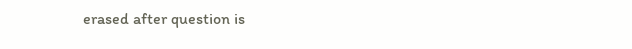erased after question is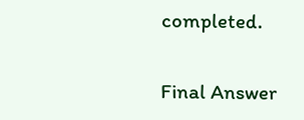completed.

Final Answer